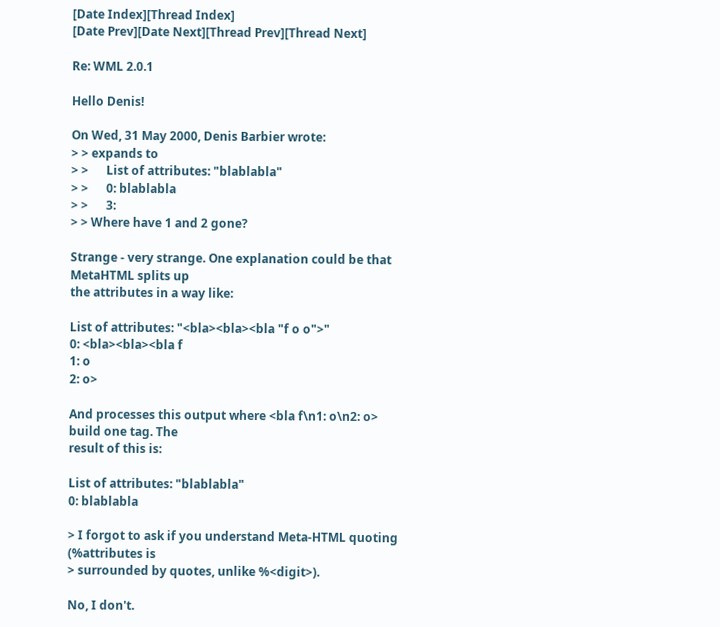[Date Index][Thread Index]
[Date Prev][Date Next][Thread Prev][Thread Next]

Re: WML 2.0.1

Hello Denis!

On Wed, 31 May 2000, Denis Barbier wrote:
> > expands to
> >      List of attributes: "blablabla"
> >      0: blablabla
> >      3:
> > Where have 1 and 2 gone?

Strange - very strange. One explanation could be that MetaHTML splits up
the attributes in a way like:

List of attributes: "<bla><bla><bla "f o o">"
0: <bla><bla><bla f
1: o
2: o>

And processes this output where <bla f\n1: o\n2: o> build one tag. The
result of this is:

List of attributes: "blablabla"
0: blablabla

> I forgot to ask if you understand Meta-HTML quoting (%attributes is
> surrounded by quotes, unlike %<digit>).

No, I don't.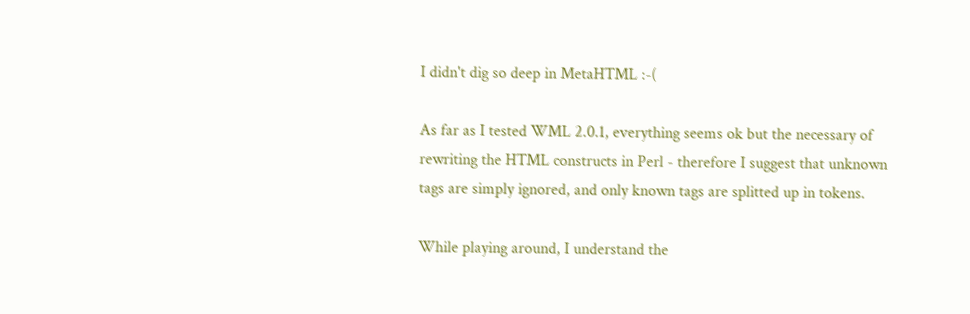I didn't dig so deep in MetaHTML :-(

As far as I tested WML 2.0.1, everything seems ok but the necessary of
rewriting the HTML constructs in Perl - therefore I suggest that unknown
tags are simply ignored, and only known tags are splitted up in tokens.

While playing around, I understand the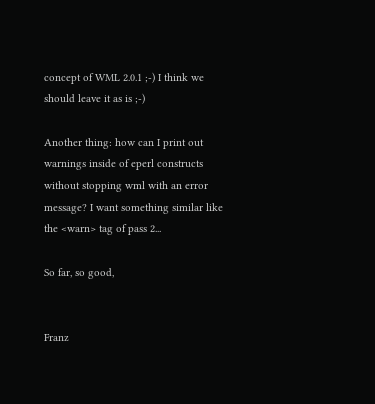concept of WML 2.0.1 ;-) I think we
should leave it as is ;-)

Another thing: how can I print out warnings inside of eperl constructs
without stopping wml with an error message? I want something similar like
the <warn> tag of pass 2...

So far, so good,


Franz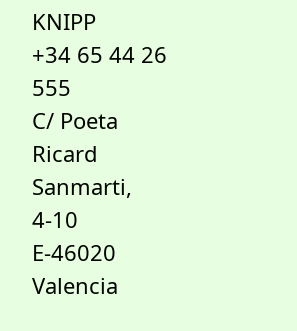KNIPP                                               +34 65 44 26 555
C/ Poeta Ricard Sanmarti, 4-10                            E-46020 Valencia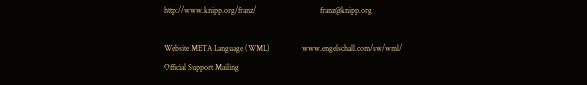http://www.knipp.org/franz/                                franz@knipp.org

Website META Language (WML)                www.engelschall.com/sw/wml/
Official Support Mailing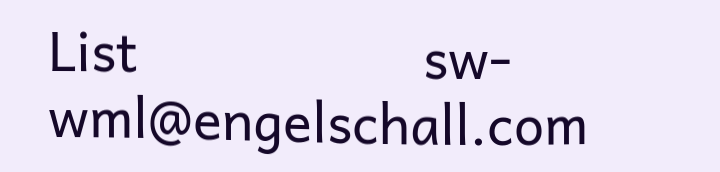List                   sw-wml@engelschall.com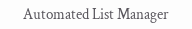Automated List Manager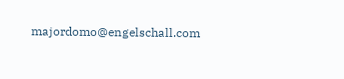majordomo@engelschall.com